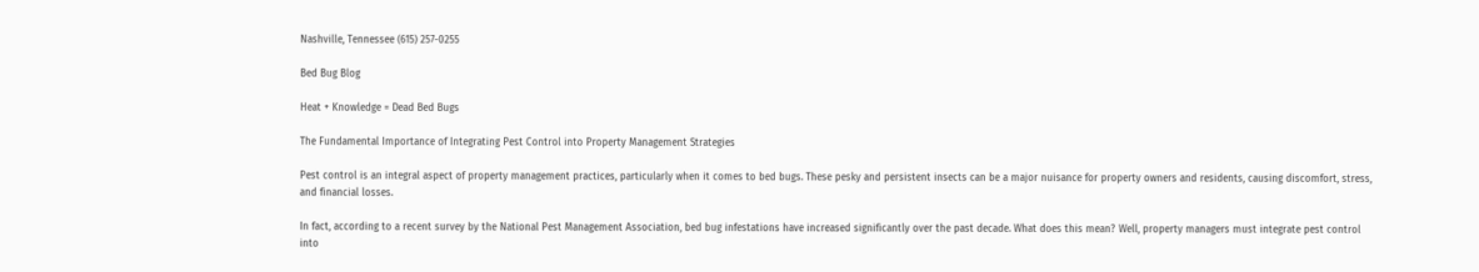Nashville, Tennessee (615) 257-0255

Bed Bug Blog

Heat + Knowledge = Dead Bed Bugs

The Fundamental Importance of Integrating Pest Control into Property Management Strategies

Pest control is an integral aspect of property management practices, particularly when it comes to bed bugs. These pesky and persistent insects can be a major nuisance for property owners and residents, causing discomfort, stress, and financial losses.

In fact, according to a recent survey by the National Pest Management Association, bed bug infestations have increased significantly over the past decade. What does this mean? Well, property managers must integrate pest control into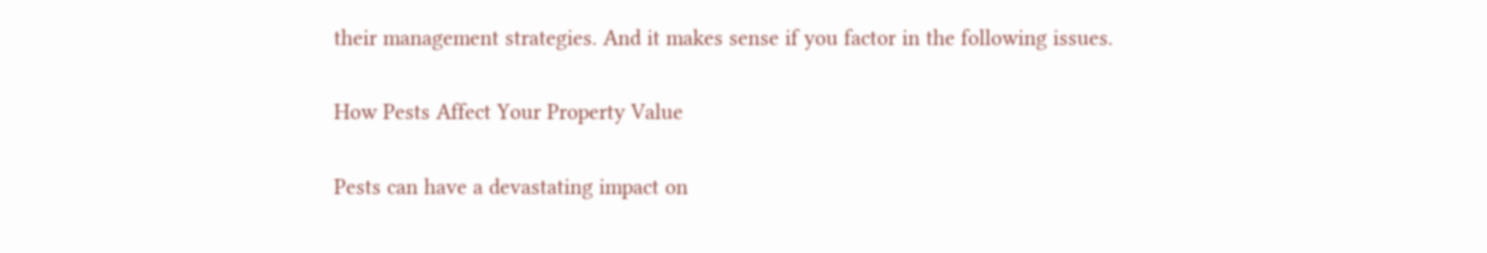their management strategies. And it makes sense if you factor in the following issues.

How Pests Affect Your Property Value

Pests can have a devastating impact on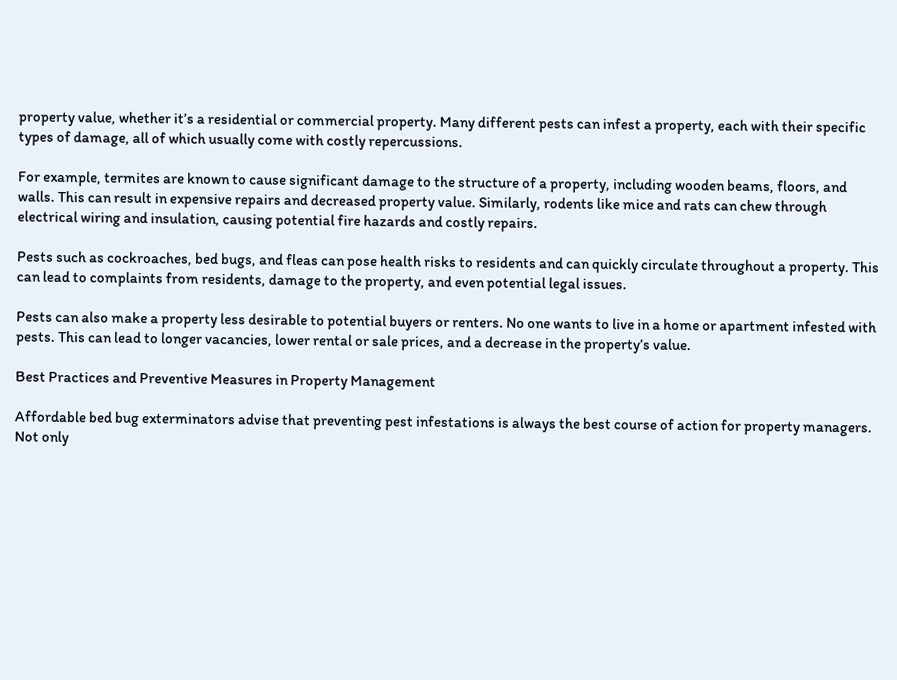property value, whether it’s a residential or commercial property. Many different pests can infest a property, each with their specific types of damage, all of which usually come with costly repercussions.

For example, termites are known to cause significant damage to the structure of a property, including wooden beams, floors, and walls. This can result in expensive repairs and decreased property value. Similarly, rodents like mice and rats can chew through electrical wiring and insulation, causing potential fire hazards and costly repairs.

Pests such as cockroaches, bed bugs, and fleas can pose health risks to residents and can quickly circulate throughout a property. This can lead to complaints from residents, damage to the property, and even potential legal issues.

Pests can also make a property less desirable to potential buyers or renters. No one wants to live in a home or apartment infested with pests. This can lead to longer vacancies, lower rental or sale prices, and a decrease in the property’s value.

Best Practices and Preventive Measures in Property Management

Affordable bed bug exterminators advise that preventing pest infestations is always the best course of action for property managers. Not only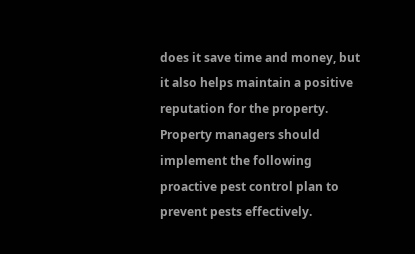does it save time and money, but it also helps maintain a positive reputation for the property. Property managers should implement the following proactive pest control plan to prevent pests effectively.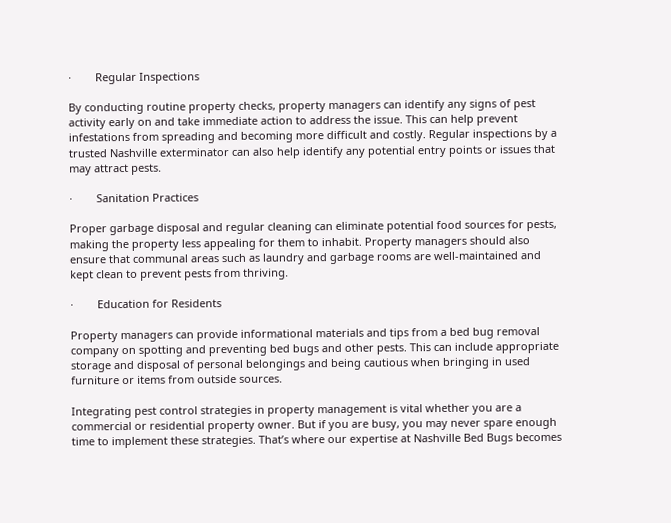·        Regular Inspections

By conducting routine property checks, property managers can identify any signs of pest activity early on and take immediate action to address the issue. This can help prevent infestations from spreading and becoming more difficult and costly. Regular inspections by a trusted Nashville exterminator can also help identify any potential entry points or issues that may attract pests.

·        Sanitation Practices

Proper garbage disposal and regular cleaning can eliminate potential food sources for pests, making the property less appealing for them to inhabit. Property managers should also ensure that communal areas such as laundry and garbage rooms are well-maintained and kept clean to prevent pests from thriving.

·        Education for Residents

Property managers can provide informational materials and tips from a bed bug removal company on spotting and preventing bed bugs and other pests. This can include appropriate storage and disposal of personal belongings and being cautious when bringing in used furniture or items from outside sources.

Integrating pest control strategies in property management is vital whether you are a commercial or residential property owner. But if you are busy, you may never spare enough time to implement these strategies. That’s where our expertise at Nashville Bed Bugs becomes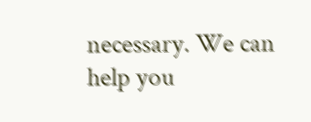necessary. We can help you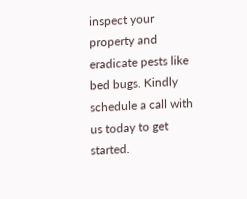inspect your property and eradicate pests like bed bugs. Kindly schedule a call with us today to get started.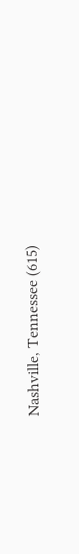Nashville, Tennessee (615)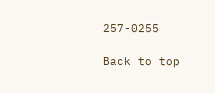257-0255

Back to top